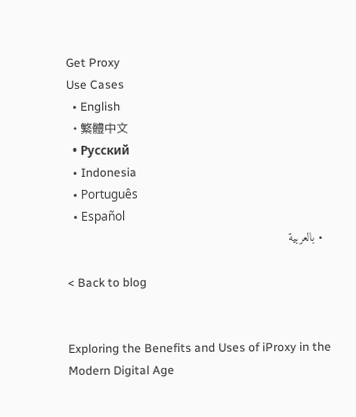Get Proxy
Use Cases
  • English
  • 繁體中文
  • Русский
  • Indonesia
  • Português
  • Español
  • بالعربية

< Back to blog


Exploring the Benefits and Uses of iProxy in the Modern Digital Age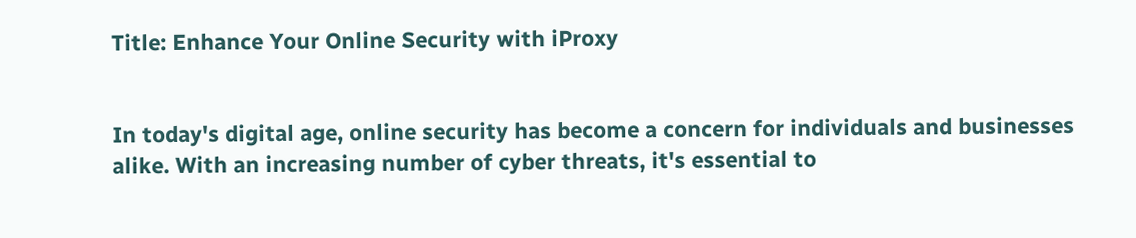Title: Enhance Your Online Security with iProxy


In today's digital age, online security has become a concern for individuals and businesses alike. With an increasing number of cyber threats, it's essential to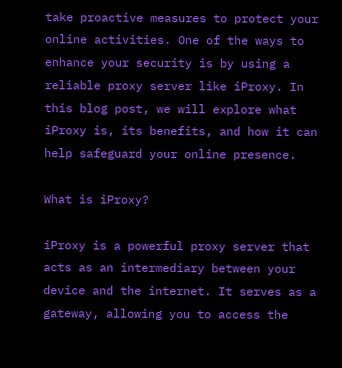take proactive measures to protect your online activities. One of the ways to enhance your security is by using a reliable proxy server like iProxy. In this blog post, we will explore what iProxy is, its benefits, and how it can help safeguard your online presence.

What is iProxy?

iProxy is a powerful proxy server that acts as an intermediary between your device and the internet. It serves as a gateway, allowing you to access the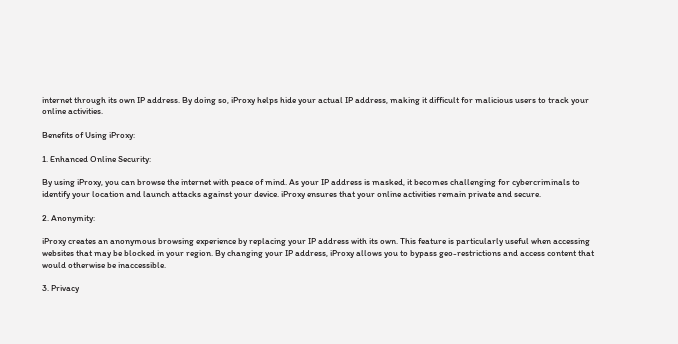internet through its own IP address. By doing so, iProxy helps hide your actual IP address, making it difficult for malicious users to track your online activities.

Benefits of Using iProxy:

1. Enhanced Online Security:

By using iProxy, you can browse the internet with peace of mind. As your IP address is masked, it becomes challenging for cybercriminals to identify your location and launch attacks against your device. iProxy ensures that your online activities remain private and secure.

2. Anonymity:

iProxy creates an anonymous browsing experience by replacing your IP address with its own. This feature is particularly useful when accessing websites that may be blocked in your region. By changing your IP address, iProxy allows you to bypass geo-restrictions and access content that would otherwise be inaccessible.

3. Privacy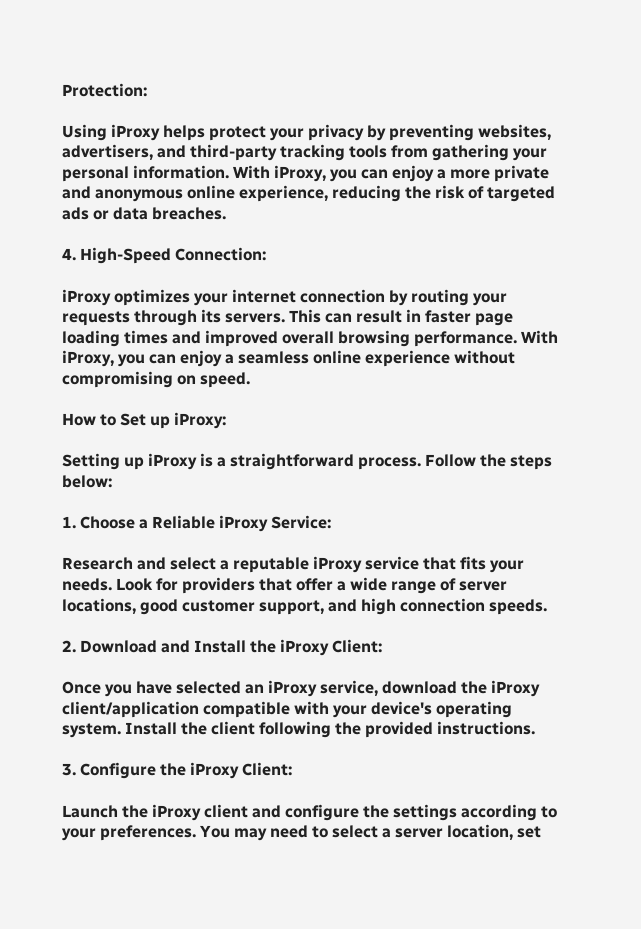Protection:

Using iProxy helps protect your privacy by preventing websites, advertisers, and third-party tracking tools from gathering your personal information. With iProxy, you can enjoy a more private and anonymous online experience, reducing the risk of targeted ads or data breaches.

4. High-Speed Connection:

iProxy optimizes your internet connection by routing your requests through its servers. This can result in faster page loading times and improved overall browsing performance. With iProxy, you can enjoy a seamless online experience without compromising on speed.

How to Set up iProxy:

Setting up iProxy is a straightforward process. Follow the steps below:

1. Choose a Reliable iProxy Service:

Research and select a reputable iProxy service that fits your needs. Look for providers that offer a wide range of server locations, good customer support, and high connection speeds.

2. Download and Install the iProxy Client:

Once you have selected an iProxy service, download the iProxy client/application compatible with your device's operating system. Install the client following the provided instructions.

3. Configure the iProxy Client:

Launch the iProxy client and configure the settings according to your preferences. You may need to select a server location, set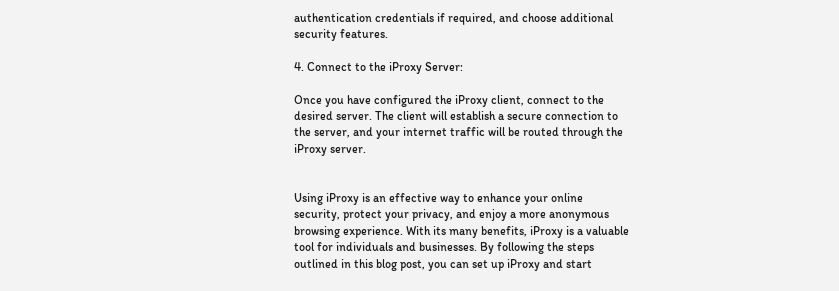authentication credentials if required, and choose additional security features.

4. Connect to the iProxy Server:

Once you have configured the iProxy client, connect to the desired server. The client will establish a secure connection to the server, and your internet traffic will be routed through the iProxy server.


Using iProxy is an effective way to enhance your online security, protect your privacy, and enjoy a more anonymous browsing experience. With its many benefits, iProxy is a valuable tool for individuals and businesses. By following the steps outlined in this blog post, you can set up iProxy and start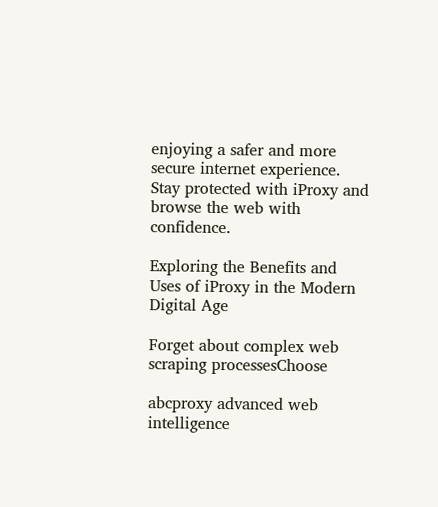enjoying a safer and more secure internet experience. Stay protected with iProxy and browse the web with confidence.

Exploring the Benefits and Uses of iProxy in the Modern Digital Age

Forget about complex web scraping processesChoose

abcproxy advanced web intelligence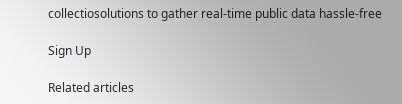collectiosolutions to gather real-time public data hassle-free

Sign Up

Related articles